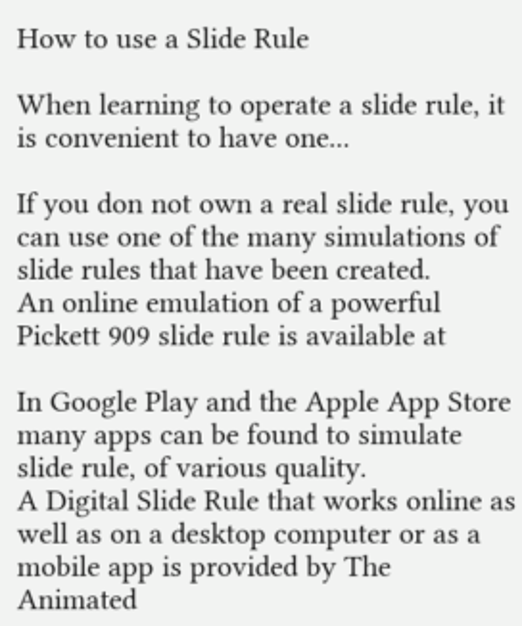How to use a Slide Rule

When learning to operate a slide rule, it is convenient to have one...

If you don not own a real slide rule, you can use one of the many simulations of slide rules that have been created.
An online emulation of a powerful Pickett 909 slide rule is available at

In Google Play and the Apple App Store many apps can be found to simulate slide rule, of various quality.
A Digital Slide Rule that works online as well as on a desktop computer or as a mobile app is provided by The Animated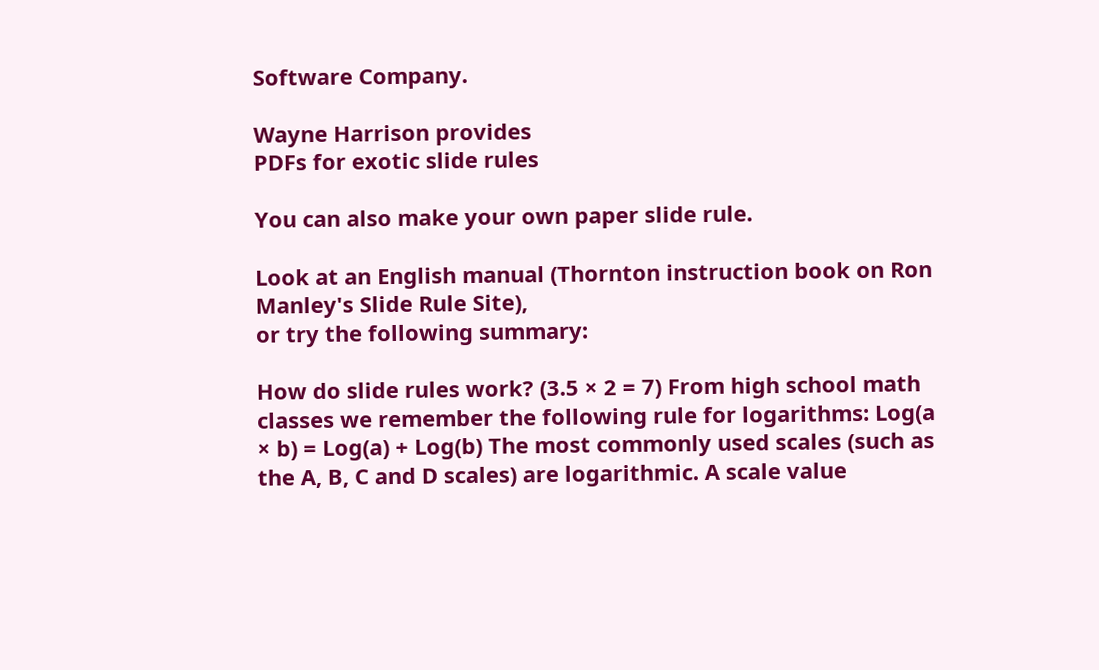Software Company.

Wayne Harrison provides
PDFs for exotic slide rules

You can also make your own paper slide rule.

Look at an English manual (Thornton instruction book on Ron Manley's Slide Rule Site),
or try the following summary:

How do slide rules work? (3.5 × 2 = 7) From high school math classes we remember the following rule for logarithms: Log(a × b) = Log(a) + Log(b) The most commonly used scales (such as the A, B, C and D scales) are logarithmic. A scale value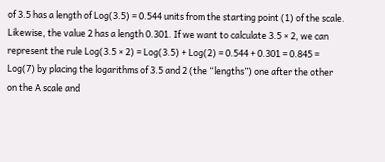of 3.5 has a length of Log(3.5) = 0.544 units from the starting point (1) of the scale. Likewise, the value 2 has a length 0.301. If we want to calculate 3.5 × 2, we can represent the rule Log(3.5 × 2) = Log(3.5) + Log(2) = 0.544 + 0.301 = 0.845 = Log(7) by placing the logarithms of 3.5 and 2 (the “lengths”) one after the other on the A scale and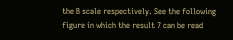the B scale respectively. See the following figure in which the result 7 can be read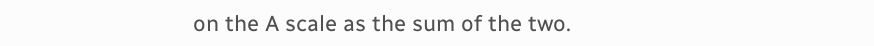on the A scale as the sum of the two.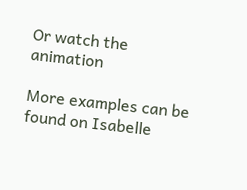Or watch the animation

More examples can be found on Isabelle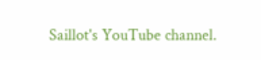Saillot's YouTube channel.